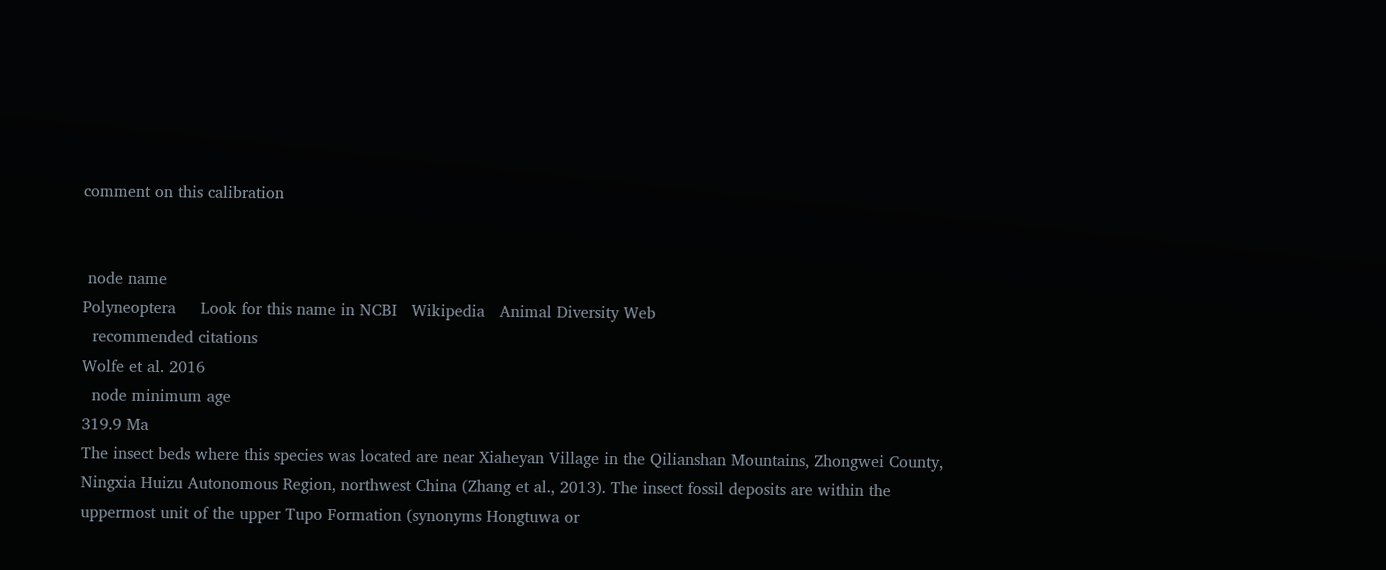comment on this calibration


 node name
Polyneoptera     Look for this name in NCBI   Wikipedia   Animal Diversity Web
  recommended citations
Wolfe et al. 2016
  node minimum age
319.9 Ma
The insect beds where this species was located are near Xiaheyan Village in the Qilianshan Mountains, Zhongwei County, Ningxia Huizu Autonomous Region, northwest China (Zhang et al., 2013). The insect fossil deposits are within the uppermost unit of the upper Tupo Formation (synonyms Hongtuwa or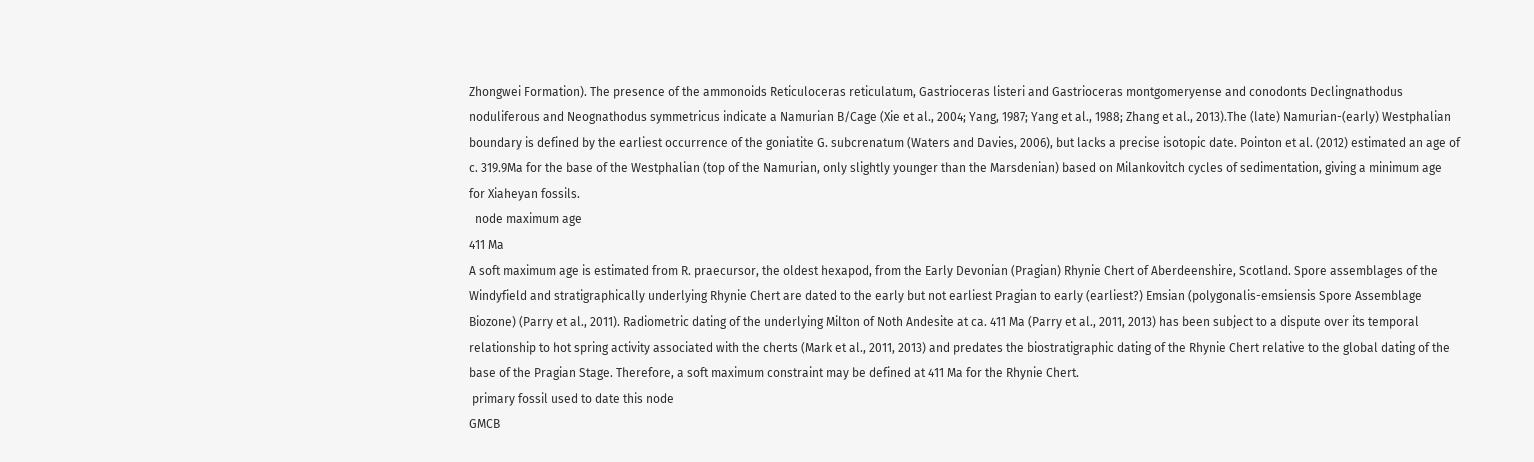Zhongwei Formation). The presence of the ammonoids Reticuloceras reticulatum, Gastrioceras listeri and Gastrioceras montgomeryense and conodonts Declingnathodus noduliferous and Neognathodus symmetricus indicate a Namurian B/Cage (Xie et al., 2004; Yang, 1987; Yang et al., 1988; Zhang et al., 2013).The (late) Namurian-(early) Westphalian boundary is defined by the earliest occurrence of the goniatite G. subcrenatum (Waters and Davies, 2006), but lacks a precise isotopic date. Pointon et al. (2012) estimated an age of c. 319.9Ma for the base of the Westphalian (top of the Namurian, only slightly younger than the Marsdenian) based on Milankovitch cycles of sedimentation, giving a minimum age for Xiaheyan fossils.
  node maximum age
411 Ma
A soft maximum age is estimated from R. praecursor, the oldest hexapod, from the Early Devonian (Pragian) Rhynie Chert of Aberdeenshire, Scotland. Spore assemblages of the Windyfield and stratigraphically underlying Rhynie Chert are dated to the early but not earliest Pragian to early (earliest?) Emsian (polygonalis-emsiensis Spore Assemblage Biozone) (Parry et al., 2011). Radiometric dating of the underlying Milton of Noth Andesite at ca. 411 Ma (Parry et al., 2011, 2013) has been subject to a dispute over its temporal relationship to hot spring activity associated with the cherts (Mark et al., 2011, 2013) and predates the biostratigraphic dating of the Rhynie Chert relative to the global dating of the base of the Pragian Stage. Therefore, a soft maximum constraint may be defined at 411 Ma for the Rhynie Chert.
 primary fossil used to date this node
GMCB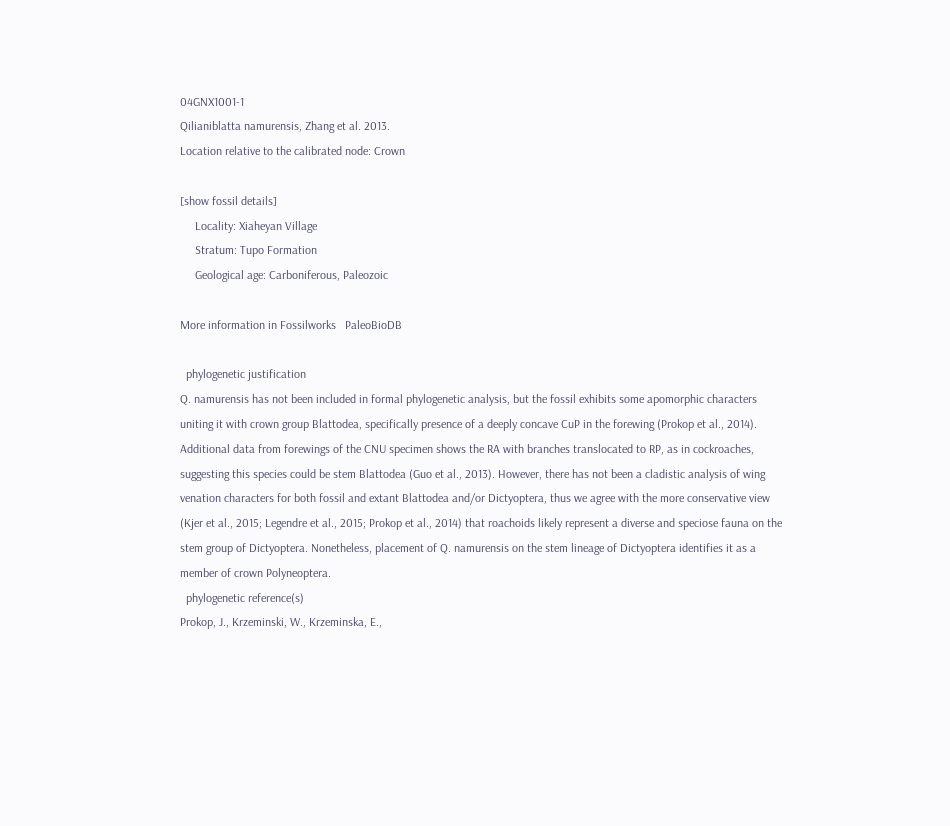04GNX1001-1
Qilianiblatta namurensis, Zhang et al. 2013.
Location relative to the calibrated node: Crown

[show fossil details]
     Locality: Xiaheyan Village
     Stratum: Tupo Formation
     Geological age: Carboniferous, Paleozoic

More information in Fossilworks   PaleoBioDB

  phylogenetic justification
Q. namurensis has not been included in formal phylogenetic analysis, but the fossil exhibits some apomorphic characters uniting it with crown group Blattodea, specifically presence of a deeply concave CuP in the forewing (Prokop et al., 2014). Additional data from forewings of the CNU specimen shows the RA with branches translocated to RP, as in cockroaches, suggesting this species could be stem Blattodea (Guo et al., 2013). However, there has not been a cladistic analysis of wing venation characters for both fossil and extant Blattodea and/or Dictyoptera, thus we agree with the more conservative view (Kjer et al., 2015; Legendre et al., 2015; Prokop et al., 2014) that roachoids likely represent a diverse and speciose fauna on the stem group of Dictyoptera. Nonetheless, placement of Q. namurensis on the stem lineage of Dictyoptera identifies it as a member of crown Polyneoptera.
  phylogenetic reference(s)
Prokop, J., Krzeminski, W., Krzeminska, E.,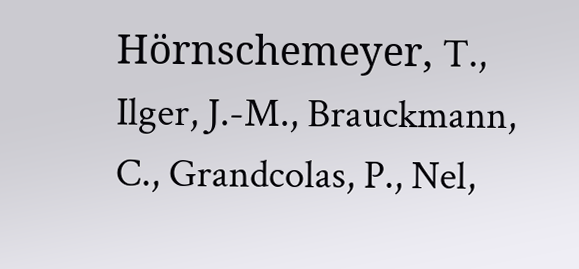Hörnschemeyer, T., Ilger, J.-M., Brauckmann, C., Grandcolas, P., Nel,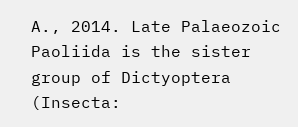A., 2014. Late Palaeozoic Paoliida is the sister group of Dictyoptera (Insecta: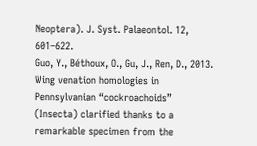Neoptera). J. Syst. Palaeontol. 12, 601–622.
Guo, Y., Béthoux, O., Gu, J., Ren, D., 2013. Wing venation homologies in Pennsylvanian “cockroachoids” (Insecta) clarified thanks to a remarkable specimen from the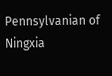Pennsylvanian of Ningxia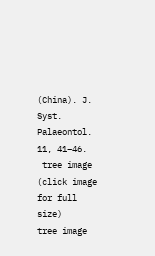(China). J. Syst. Palaeontol. 11, 41–46.
 tree image (click image for full size)
tree image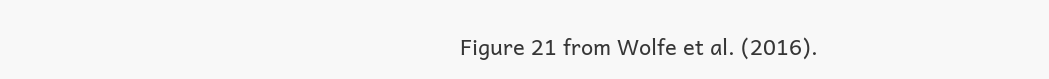Figure 21 from Wolfe et al. (2016).